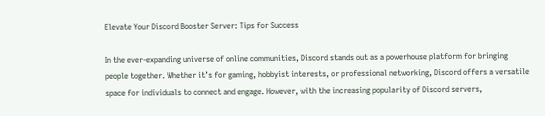Elevate Your Discord Booster Server: Tips for Success

In the ever-expanding universe of online communities, Discord stands out as a powerhouse platform for bringing people together. Whether it’s for gaming, hobbyist interests, or professional networking, Discord offers a versatile space for individuals to connect and engage. However, with the increasing popularity of Discord servers,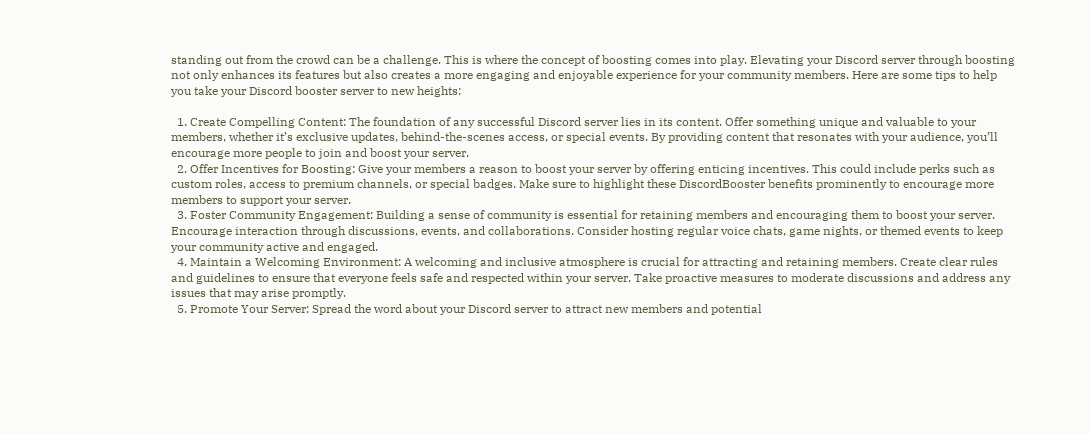standing out from the crowd can be a challenge. This is where the concept of boosting comes into play. Elevating your Discord server through boosting not only enhances its features but also creates a more engaging and enjoyable experience for your community members. Here are some tips to help you take your Discord booster server to new heights:

  1. Create Compelling Content: The foundation of any successful Discord server lies in its content. Offer something unique and valuable to your members, whether it’s exclusive updates, behind-the-scenes access, or special events. By providing content that resonates with your audience, you’ll encourage more people to join and boost your server.
  2. Offer Incentives for Boosting: Give your members a reason to boost your server by offering enticing incentives. This could include perks such as custom roles, access to premium channels, or special badges. Make sure to highlight these DiscordBooster benefits prominently to encourage more members to support your server.
  3. Foster Community Engagement: Building a sense of community is essential for retaining members and encouraging them to boost your server. Encourage interaction through discussions, events, and collaborations. Consider hosting regular voice chats, game nights, or themed events to keep your community active and engaged.
  4. Maintain a Welcoming Environment: A welcoming and inclusive atmosphere is crucial for attracting and retaining members. Create clear rules and guidelines to ensure that everyone feels safe and respected within your server. Take proactive measures to moderate discussions and address any issues that may arise promptly.
  5. Promote Your Server: Spread the word about your Discord server to attract new members and potential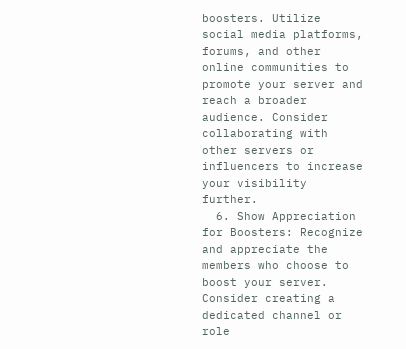boosters. Utilize social media platforms, forums, and other online communities to promote your server and reach a broader audience. Consider collaborating with other servers or influencers to increase your visibility further.
  6. Show Appreciation for Boosters: Recognize and appreciate the members who choose to boost your server. Consider creating a dedicated channel or role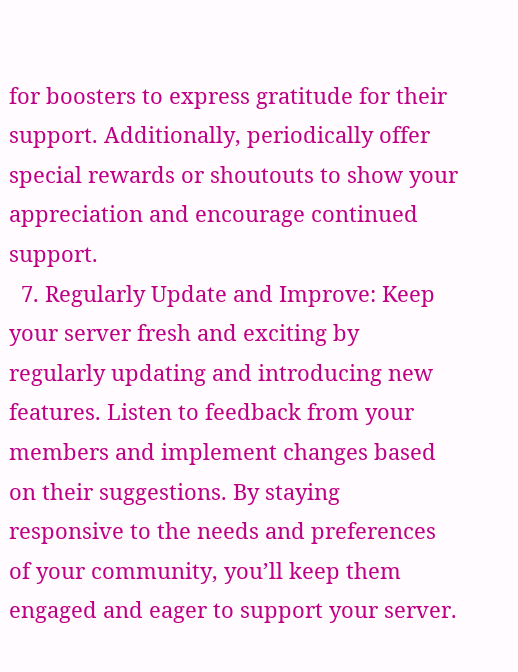for boosters to express gratitude for their support. Additionally, periodically offer special rewards or shoutouts to show your appreciation and encourage continued support.
  7. Regularly Update and Improve: Keep your server fresh and exciting by regularly updating and introducing new features. Listen to feedback from your members and implement changes based on their suggestions. By staying responsive to the needs and preferences of your community, you’ll keep them engaged and eager to support your server.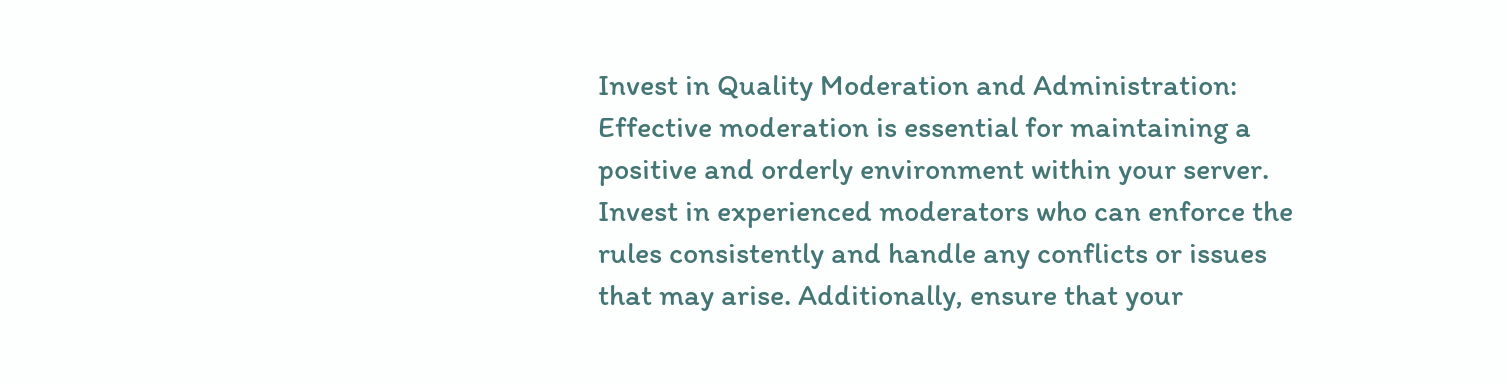Invest in Quality Moderation and Administration: Effective moderation is essential for maintaining a positive and orderly environment within your server. Invest in experienced moderators who can enforce the rules consistently and handle any conflicts or issues that may arise. Additionally, ensure that your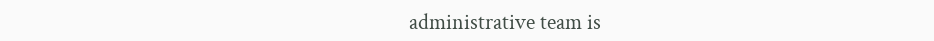administrative team is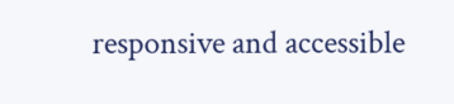responsive and accessible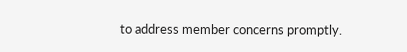to address member concerns promptly.